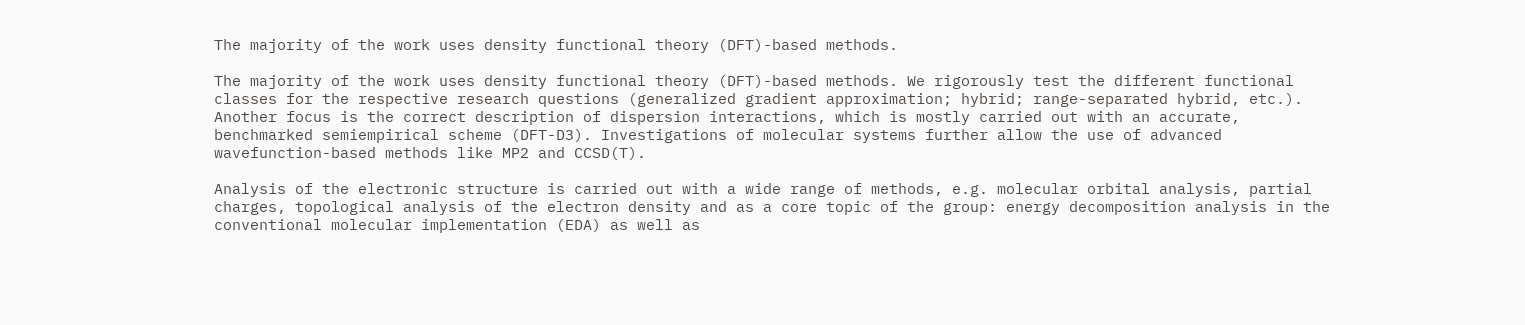The majority of the work uses density functional theory (DFT)-based methods.

The majority of the work uses density functional theory (DFT)-based methods. We rigorously test the different functional classes for the respective research questions (generalized gradient approximation; hybrid; range-separated hybrid, etc.). Another focus is the correct description of dispersion interactions, which is mostly carried out with an accurate, benchmarked semiempirical scheme (DFT-D3). Investigations of molecular systems further allow the use of advanced wavefunction-based methods like MP2 and CCSD(T).

Analysis of the electronic structure is carried out with a wide range of methods, e.g. molecular orbital analysis, partial charges, topological analysis of the electron density and as a core topic of the group: energy decomposition analysis in the conventional molecular implementation (EDA) as well as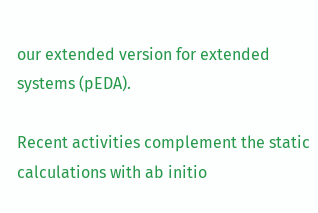our extended version for extended systems (pEDA).

Recent activities complement the static calculations with ab initio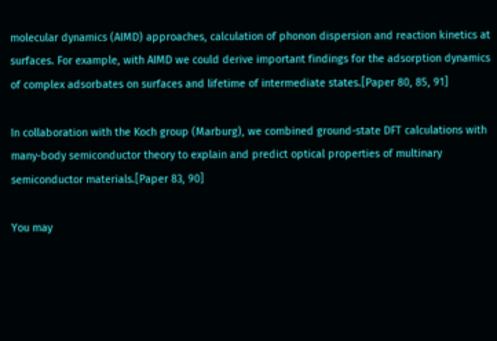molecular dynamics (AIMD) approaches, calculation of phonon dispersion and reaction kinetics at surfaces. For example, with AIMD we could derive important findings for the adsorption dynamics of complex adsorbates on surfaces and lifetime of intermediate states.[Paper 80, 85, 91]

In collaboration with the Koch group (Marburg), we combined ground-state DFT calculations with many-body semiconductor theory to explain and predict optical properties of multinary semiconductor materials.[Paper 83, 90]

You may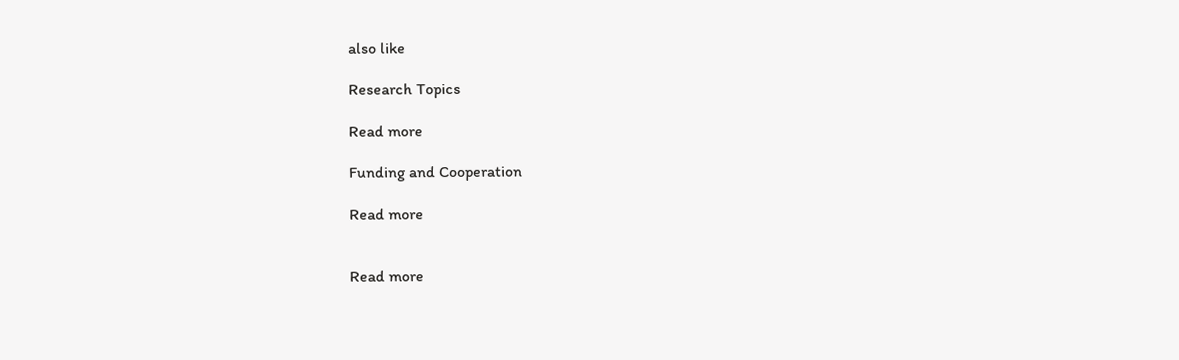also like

Research Topics

Read more

Funding and Cooperation

Read more


Read more